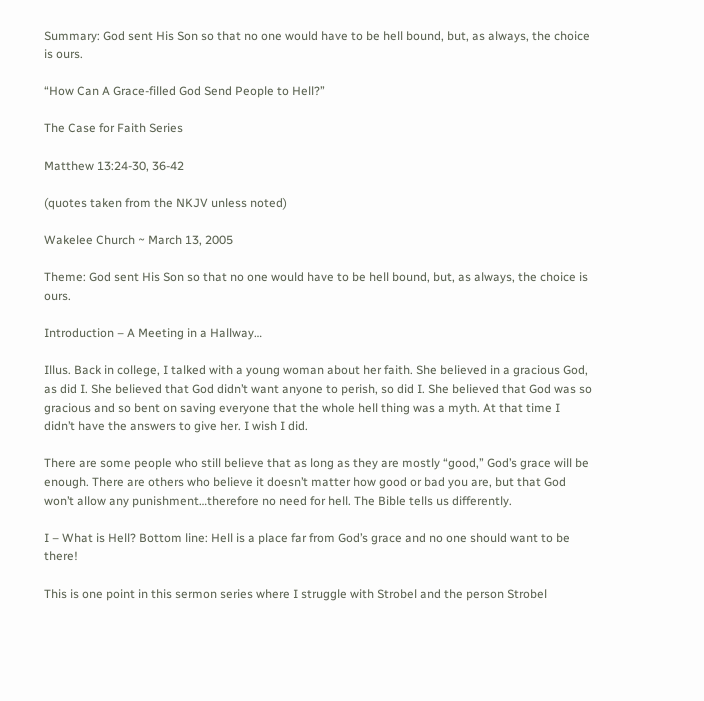Summary: God sent His Son so that no one would have to be hell bound, but, as always, the choice is ours.

“How Can A Grace-filled God Send People to Hell?”

The Case for Faith Series

Matthew 13:24-30, 36-42

(quotes taken from the NKJV unless noted)

Wakelee Church ~ March 13, 2005

Theme: God sent His Son so that no one would have to be hell bound, but, as always, the choice is ours.

Introduction – A Meeting in a Hallway…

Illus. Back in college, I talked with a young woman about her faith. She believed in a gracious God, as did I. She believed that God didn’t want anyone to perish, so did I. She believed that God was so gracious and so bent on saving everyone that the whole hell thing was a myth. At that time I didn’t have the answers to give her. I wish I did.

There are some people who still believe that as long as they are mostly “good,” God’s grace will be enough. There are others who believe it doesn’t matter how good or bad you are, but that God won’t allow any punishment…therefore no need for hell. The Bible tells us differently.

I – What is Hell? Bottom line: Hell is a place far from God’s grace and no one should want to be there!

This is one point in this sermon series where I struggle with Strobel and the person Strobel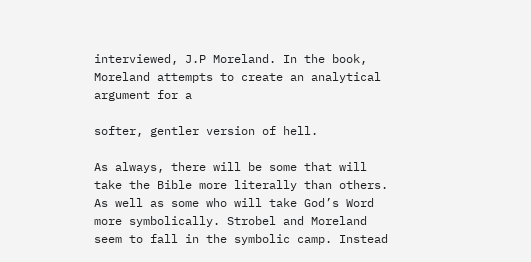interviewed, J.P Moreland. In the book, Moreland attempts to create an analytical argument for a

softer, gentler version of hell.

As always, there will be some that will take the Bible more literally than others. As well as some who will take God’s Word more symbolically. Strobel and Moreland seem to fall in the symbolic camp. Instead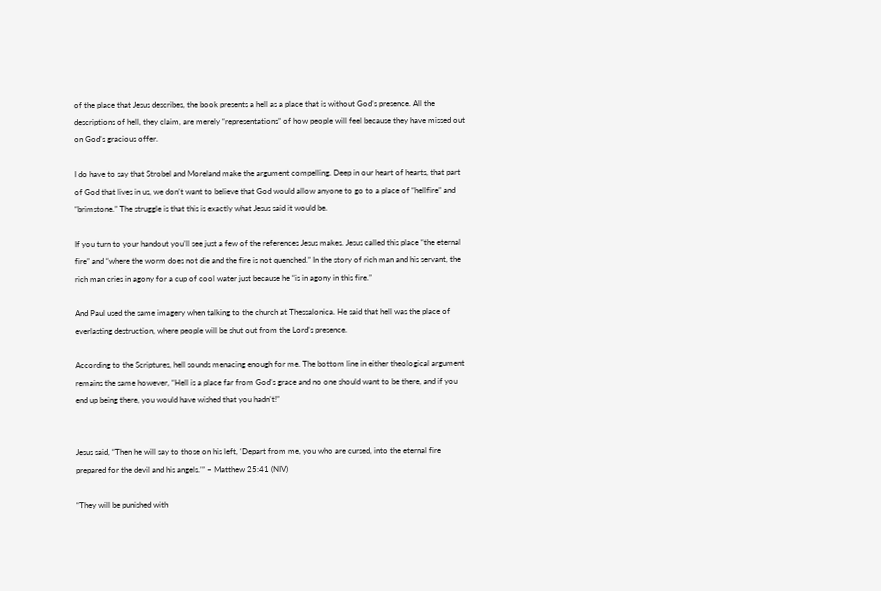of the place that Jesus describes, the book presents a hell as a place that is without God’s presence. All the descriptions of hell, they claim, are merely “representations” of how people will feel because they have missed out on God’s gracious offer.

I do have to say that Strobel and Moreland make the argument compelling. Deep in our heart of hearts, that part of God that lives in us, we don’t want to believe that God would allow anyone to go to a place of “hellfire” and “brimstone.” The struggle is that this is exactly what Jesus said it would be.

If you turn to your handout you’ll see just a few of the references Jesus makes. Jesus called this place “the eternal fire” and “where the worm does not die and the fire is not quenched.” In the story of rich man and his servant, the rich man cries in agony for a cup of cool water just because he “is in agony in this fire.”

And Paul used the same imagery when talking to the church at Thessalonica. He said that hell was the place of everlasting destruction, where people will be shut out from the Lord’s presence.

According to the Scriptures, hell sounds menacing enough for me. The bottom line in either theological argument remains the same however, “Hell is a place far from God’s grace and no one should want to be there, and if you end up being there, you would have wished that you hadn’t!”


Jesus said, “Then he will say to those on his left, ‘Depart from me, you who are cursed, into the eternal fire prepared for the devil and his angels.’” – Matthew 25:41 (NIV)

“They will be punished with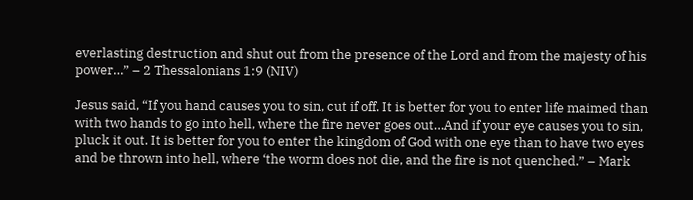everlasting destruction and shut out from the presence of the Lord and from the majesty of his power…” – 2 Thessalonians 1:9 (NIV)

Jesus said, “If you hand causes you to sin, cut if off. It is better for you to enter life maimed than with two hands to go into hell, where the fire never goes out…And if your eye causes you to sin, pluck it out. It is better for you to enter the kingdom of God with one eye than to have two eyes and be thrown into hell, where ‘the worm does not die, and the fire is not quenched.” – Mark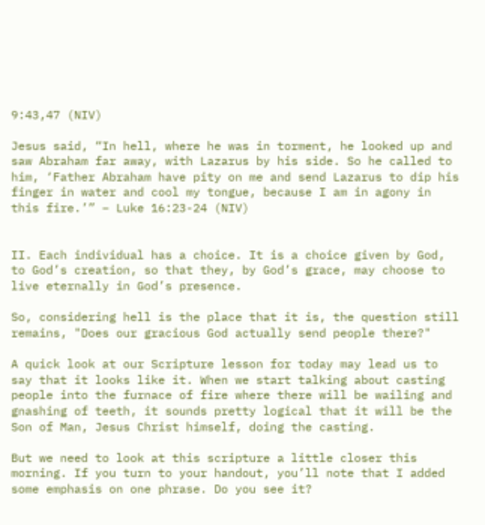9:43,47 (NIV)

Jesus said, “In hell, where he was in torment, he looked up and saw Abraham far away, with Lazarus by his side. So he called to him, ‘Father Abraham have pity on me and send Lazarus to dip his finger in water and cool my tongue, because I am in agony in this fire.’” – Luke 16:23-24 (NIV)


II. Each individual has a choice. It is a choice given by God, to God’s creation, so that they, by God’s grace, may choose to live eternally in God’s presence.

So, considering hell is the place that it is, the question still remains, "Does our gracious God actually send people there?"

A quick look at our Scripture lesson for today may lead us to say that it looks like it. When we start talking about casting people into the furnace of fire where there will be wailing and gnashing of teeth, it sounds pretty logical that it will be the Son of Man, Jesus Christ himself, doing the casting.

But we need to look at this scripture a little closer this morning. If you turn to your handout, you’ll note that I added some emphasis on one phrase. Do you see it?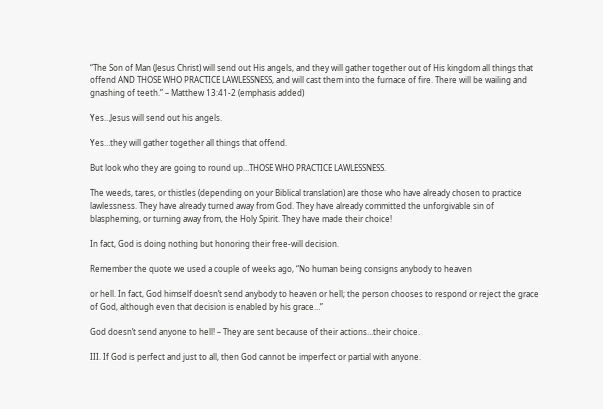“The Son of Man (Jesus Christ) will send out His angels, and they will gather together out of His kingdom all things that offend AND THOSE WHO PRACTICE LAWLESSNESS, and will cast them into the furnace of fire. There will be wailing and gnashing of teeth.” – Matthew 13:41-2 (emphasis added)

Yes…Jesus will send out his angels.

Yes…they will gather together all things that offend.

But look who they are going to round up…THOSE WHO PRACTICE LAWLESSNESS.

The weeds, tares, or thistles (depending on your Biblical translation) are those who have already chosen to practice lawlessness. They have already turned away from God. They have already committed the unforgivable sin of blaspheming, or turning away from, the Holy Spirit. They have made their choice!

In fact, God is doing nothing but honoring their free-will decision.

Remember the quote we used a couple of weeks ago, “No human being consigns anybody to heaven

or hell. In fact, God himself doesn’t send anybody to heaven or hell; the person chooses to respond or reject the grace of God, although even that decision is enabled by his grace…”

God doesn’t send anyone to hell! – They are sent because of their actions…their choice.

III. If God is perfect and just to all, then God cannot be imperfect or partial with anyone.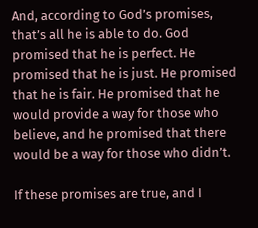And, according to God’s promises, that’s all he is able to do. God promised that he is perfect. He promised that he is just. He promised that he is fair. He promised that he would provide a way for those who believe, and he promised that there would be a way for those who didn’t.

If these promises are true, and I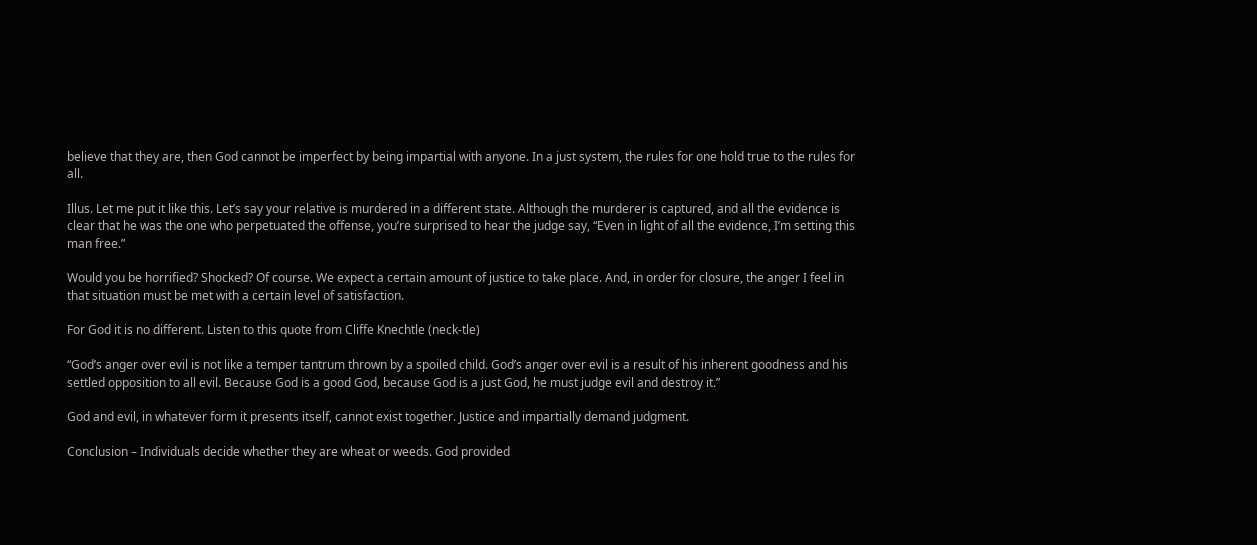believe that they are, then God cannot be imperfect by being impartial with anyone. In a just system, the rules for one hold true to the rules for all.

Illus. Let me put it like this. Let’s say your relative is murdered in a different state. Although the murderer is captured, and all the evidence is clear that he was the one who perpetuated the offense, you’re surprised to hear the judge say, “Even in light of all the evidence, I’m setting this man free.”

Would you be horrified? Shocked? Of course. We expect a certain amount of justice to take place. And, in order for closure, the anger I feel in that situation must be met with a certain level of satisfaction.

For God it is no different. Listen to this quote from Cliffe Knechtle (neck-tle)

“God’s anger over evil is not like a temper tantrum thrown by a spoiled child. God’s anger over evil is a result of his inherent goodness and his settled opposition to all evil. Because God is a good God, because God is a just God, he must judge evil and destroy it.”

God and evil, in whatever form it presents itself, cannot exist together. Justice and impartially demand judgment.

Conclusion – Individuals decide whether they are wheat or weeds. God provided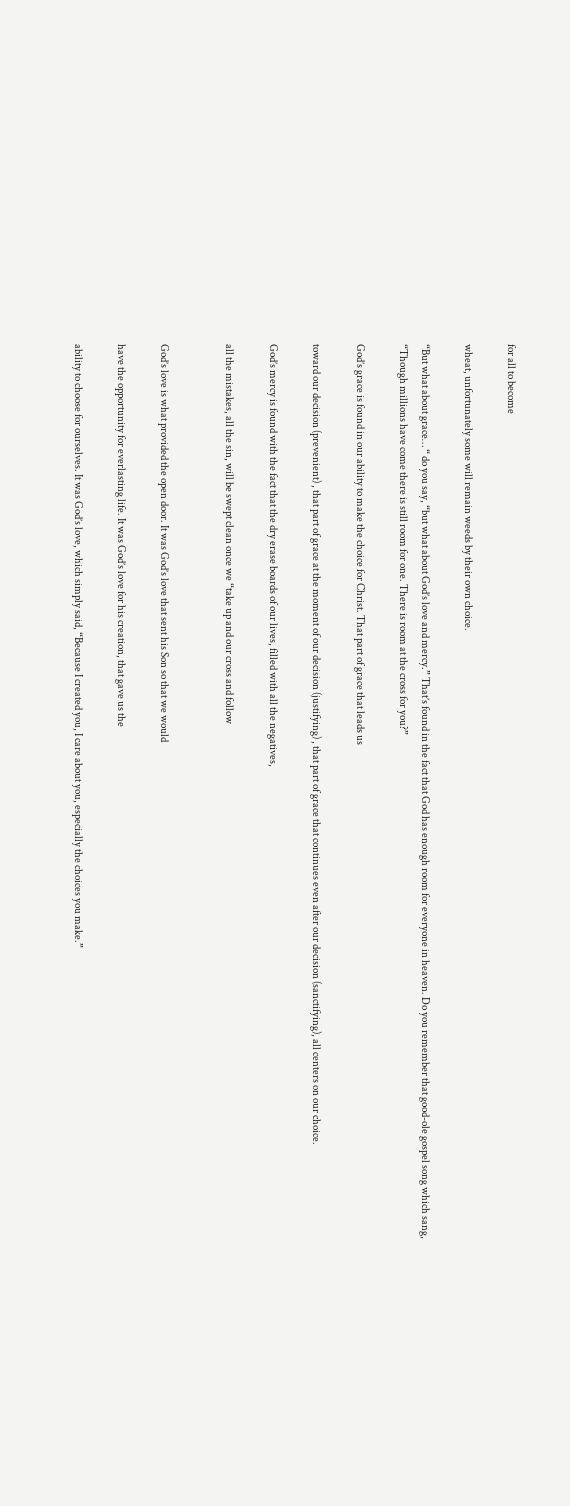for all to become

wheat, unfortunately some will remain weeds by their own choice.

“But what about grace… “ do you say, “but what about God’s love and mercy.” That’s found in the fact that God has enough room for everyone in heaven. Do you remember that good-ole gospel song which sang, “Though millions have come there is still room for one. There is room at the cross for you?”

God’s grace is found in our ability to make the choice for Christ. That part of grace that leads us

toward our decision (prevenient) , that part of grace at the moment of our decision (justifying) , that part of grace that continues even after our decision (sanctifying), all centers on our choice.

God’s mercy is found with the fact that the dry erase boards of our lives, filled with all the negatives,

all the mistakes, all the sin, will be swept clean once we “take up and our cross and follow


God’s love is what provided the open door. It was God’s love that sent his Son so that we would

have the opportunity for everlasting life. It was God’s love for his creation, that gave us the

ability to choose for ourselves. It was God’s love, which simply said, “Because I created you, I care about you, especially the choices you make.”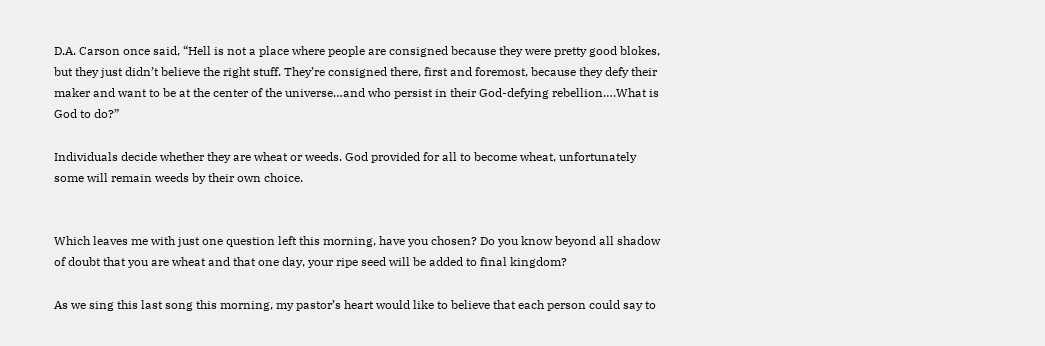D.A. Carson once said, “Hell is not a place where people are consigned because they were pretty good blokes, but they just didn’t believe the right stuff. They’re consigned there, first and foremost, because they defy their maker and want to be at the center of the universe…and who persist in their God-defying rebellion….What is God to do?”

Individuals decide whether they are wheat or weeds. God provided for all to become wheat, unfortunately some will remain weeds by their own choice.


Which leaves me with just one question left this morning, have you chosen? Do you know beyond all shadow of doubt that you are wheat and that one day, your ripe seed will be added to final kingdom?

As we sing this last song this morning, my pastor’s heart would like to believe that each person could say to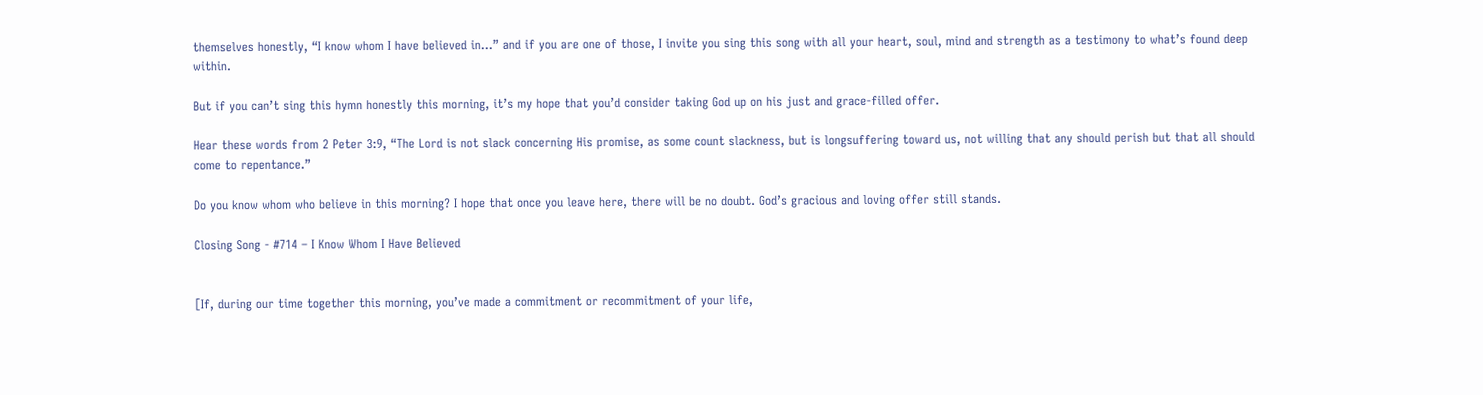themselves honestly, “I know whom I have believed in…” and if you are one of those, I invite you sing this song with all your heart, soul, mind and strength as a testimony to what’s found deep within.

But if you can’t sing this hymn honestly this morning, it’s my hope that you’d consider taking God up on his just and grace-filled offer.

Hear these words from 2 Peter 3:9, “The Lord is not slack concerning His promise, as some count slackness, but is longsuffering toward us, not willing that any should perish but that all should come to repentance.”

Do you know whom who believe in this morning? I hope that once you leave here, there will be no doubt. God’s gracious and loving offer still stands.

Closing Song - #714 – I Know Whom I Have Believed


[If, during our time together this morning, you’ve made a commitment or recommitment of your life,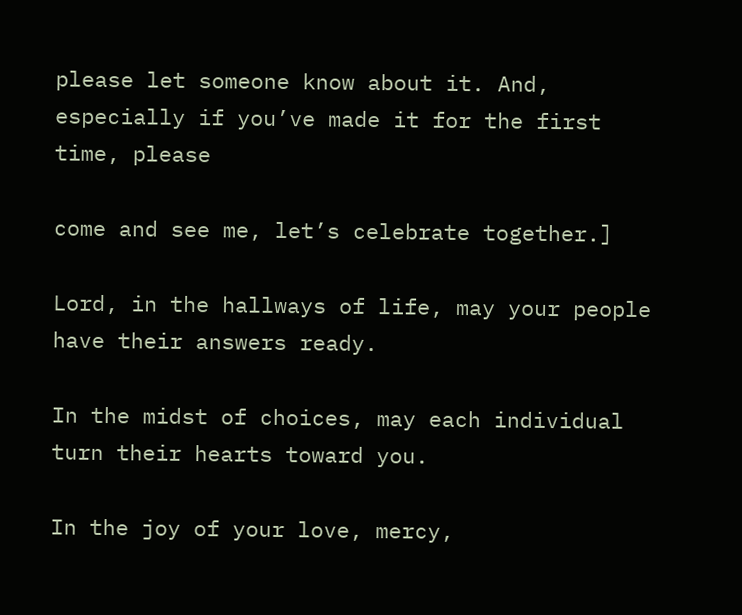please let someone know about it. And, especially if you’ve made it for the first time, please

come and see me, let’s celebrate together.]

Lord, in the hallways of life, may your people have their answers ready.

In the midst of choices, may each individual turn their hearts toward you.

In the joy of your love, mercy,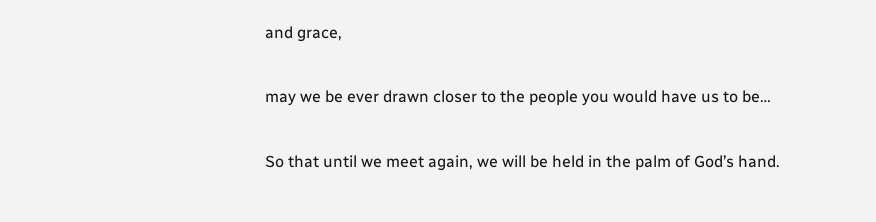and grace,

may we be ever drawn closer to the people you would have us to be…

So that until we meet again, we will be held in the palm of God’s hand.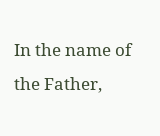In the name of the Father,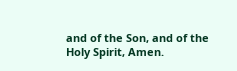and of the Son, and of the Holy Spirit, Amen.